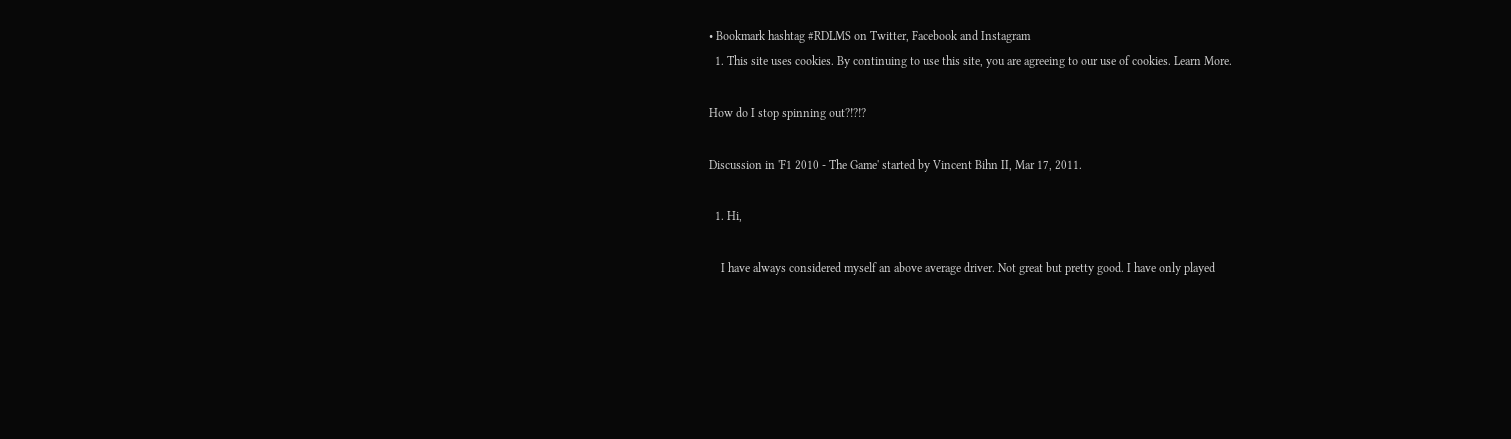• Bookmark hashtag #RDLMS on Twitter, Facebook and Instagram
  1. This site uses cookies. By continuing to use this site, you are agreeing to our use of cookies. Learn More.

How do I stop spinning out?!?!?

Discussion in 'F1 2010 - The Game' started by Vincent Bihn II, Mar 17, 2011.

  1. Hi,

    I have always considered myself an above average driver. Not great but pretty good. I have only played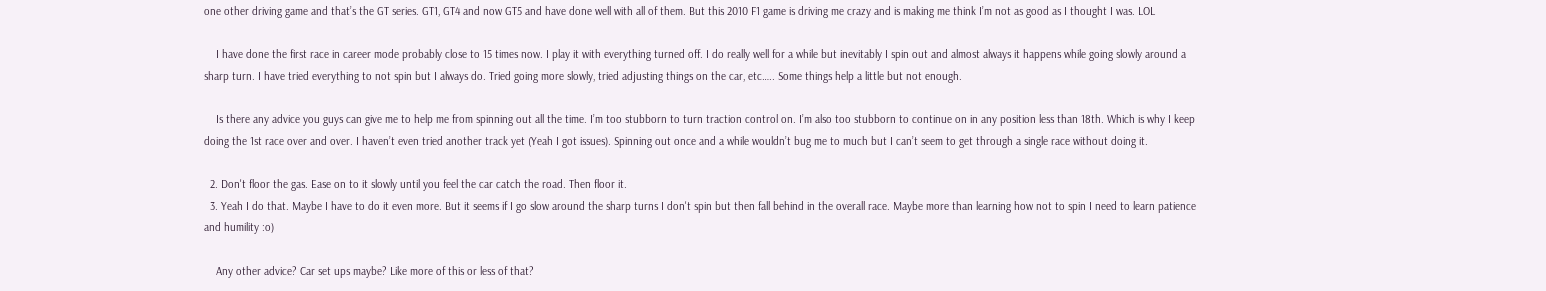one other driving game and that’s the GT series. GT1, GT4 and now GT5 and have done well with all of them. But this 2010 F1 game is driving me crazy and is making me think I’m not as good as I thought I was. LOL

    I have done the first race in career mode probably close to 15 times now. I play it with everything turned off. I do really well for a while but inevitably I spin out and almost always it happens while going slowly around a sharp turn. I have tried everything to not spin but I always do. Tried going more slowly, tried adjusting things on the car, etc….. Some things help a little but not enough.

    Is there any advice you guys can give me to help me from spinning out all the time. I’m too stubborn to turn traction control on. I’m also too stubborn to continue on in any position less than 18th. Which is why I keep doing the 1st race over and over. I haven’t even tried another track yet (Yeah I got issues). Spinning out once and a while wouldn’t bug me to much but I can’t seem to get through a single race without doing it.

  2. Don't floor the gas. Ease on to it slowly until you feel the car catch the road. Then floor it.
  3. Yeah I do that. Maybe I have to do it even more. But it seems if I go slow around the sharp turns I don't spin but then fall behind in the overall race. Maybe more than learning how not to spin I need to learn patience and humility :o)

    Any other advice? Car set ups maybe? Like more of this or less of that?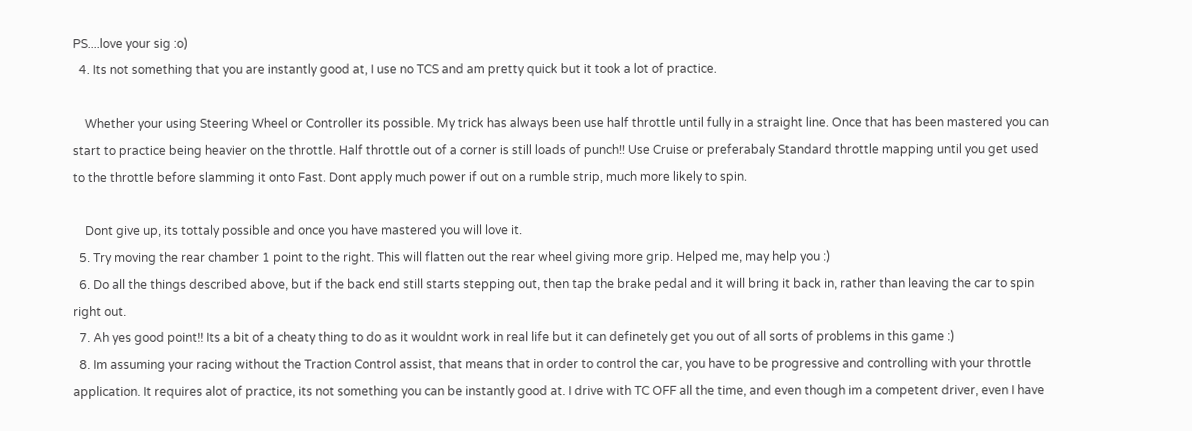PS....love your sig :o)
  4. Its not something that you are instantly good at, I use no TCS and am pretty quick but it took a lot of practice.

    Whether your using Steering Wheel or Controller its possible. My trick has always been use half throttle until fully in a straight line. Once that has been mastered you can start to practice being heavier on the throttle. Half throttle out of a corner is still loads of punch!! Use Cruise or preferabaly Standard throttle mapping until you get used to the throttle before slamming it onto Fast. Dont apply much power if out on a rumble strip, much more likely to spin.

    Dont give up, its tottaly possible and once you have mastered you will love it.
  5. Try moving the rear chamber 1 point to the right. This will flatten out the rear wheel giving more grip. Helped me, may help you :)
  6. Do all the things described above, but if the back end still starts stepping out, then tap the brake pedal and it will bring it back in, rather than leaving the car to spin right out.
  7. Ah yes good point!! Its a bit of a cheaty thing to do as it wouldnt work in real life but it can definetely get you out of all sorts of problems in this game :)
  8. Im assuming your racing without the Traction Control assist, that means that in order to control the car, you have to be progressive and controlling with your throttle application. It requires alot of practice, its not something you can be instantly good at. I drive with TC OFF all the time, and even though im a competent driver, even I have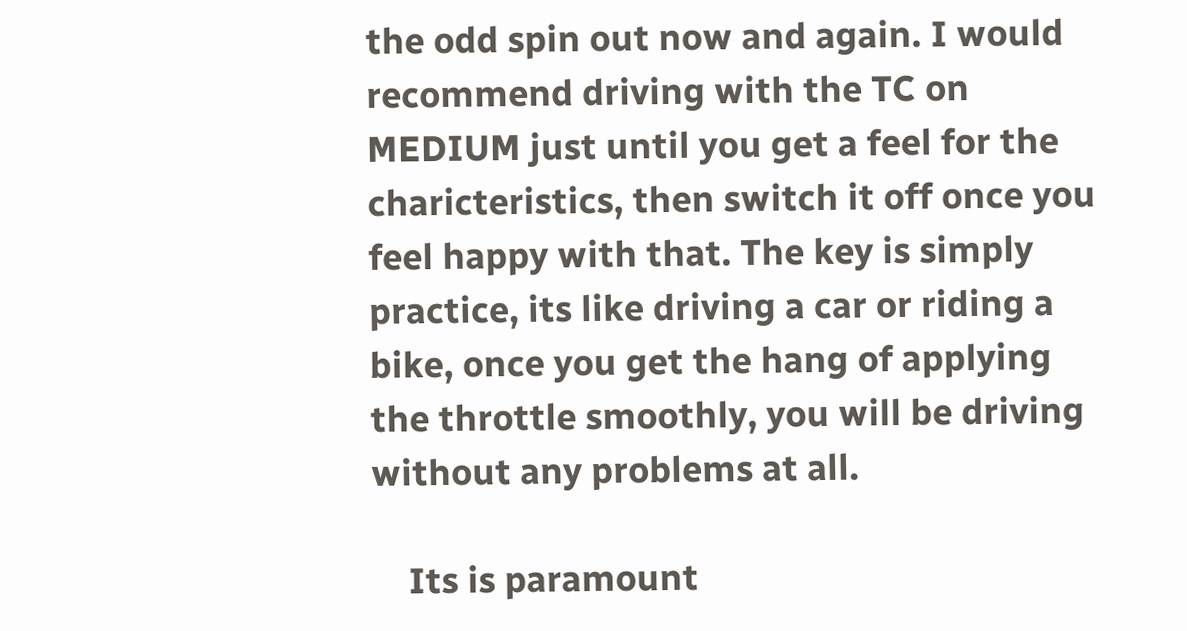the odd spin out now and again. I would recommend driving with the TC on MEDIUM just until you get a feel for the charicteristics, then switch it off once you feel happy with that. The key is simply practice, its like driving a car or riding a bike, once you get the hang of applying the throttle smoothly, you will be driving without any problems at all.

    Its is paramount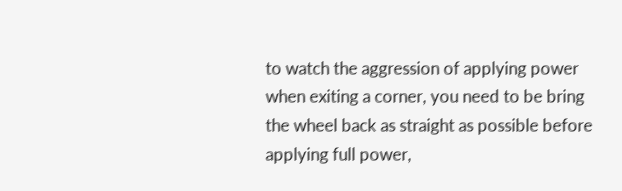to watch the aggression of applying power when exiting a corner, you need to be bring the wheel back as straight as possible before applying full power,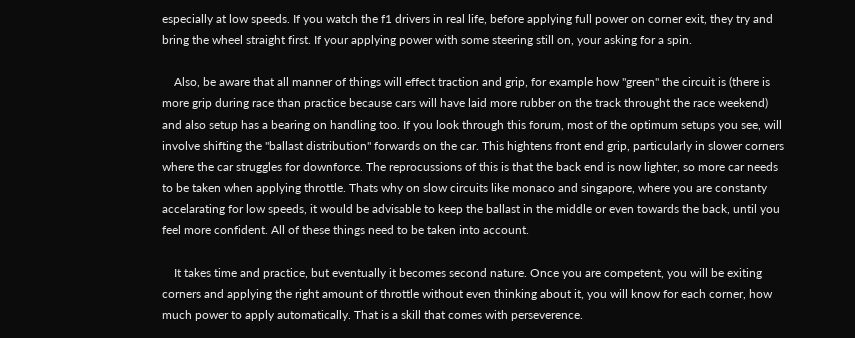especially at low speeds. If you watch the f1 drivers in real life, before applying full power on corner exit, they try and bring the wheel straight first. If your applying power with some steering still on, your asking for a spin.

    Also, be aware that all manner of things will effect traction and grip, for example how "green" the circuit is (there is more grip during race than practice because cars will have laid more rubber on the track throught the race weekend) and also setup has a bearing on handling too. If you look through this forum, most of the optimum setups you see, will involve shifting the "ballast distribution" forwards on the car. This hightens front end grip, particularly in slower corners where the car struggles for downforce. The reprocussions of this is that the back end is now lighter, so more car needs to be taken when applying throttle. Thats why on slow circuits like monaco and singapore, where you are constanty accelarating for low speeds, it would be advisable to keep the ballast in the middle or even towards the back, until you feel more confident. All of these things need to be taken into account.

    It takes time and practice, but eventually it becomes second nature. Once you are competent, you will be exiting corners and applying the right amount of throttle without even thinking about it, you will know for each corner, how much power to apply automatically. That is a skill that comes with perseverence.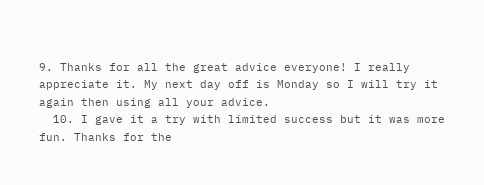9. Thanks for all the great advice everyone! I really appreciate it. My next day off is Monday so I will try it again then using all your advice.
  10. I gave it a try with limited success but it was more fun. Thanks for the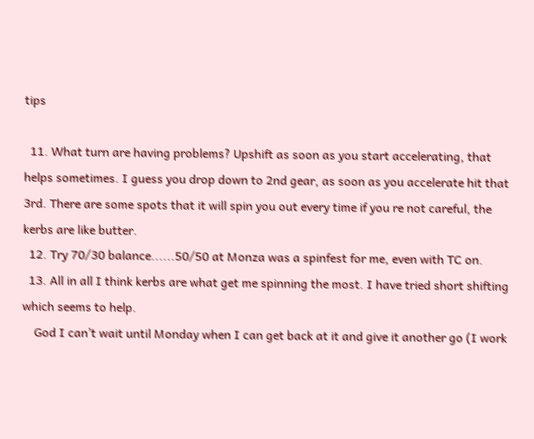tips

  11. What turn are having problems? Upshift as soon as you start accelerating, that helps sometimes. I guess you drop down to 2nd gear, as soon as you accelerate hit that 3rd. There are some spots that it will spin you out every time if you re not careful, the kerbs are like butter.
  12. Try 70/30 balance......50/50 at Monza was a spinfest for me, even with TC on.
  13. All in all I think kerbs are what get me spinning the most. I have tried short shifting which seems to help.
    God I can’t wait until Monday when I can get back at it and give it another go (I work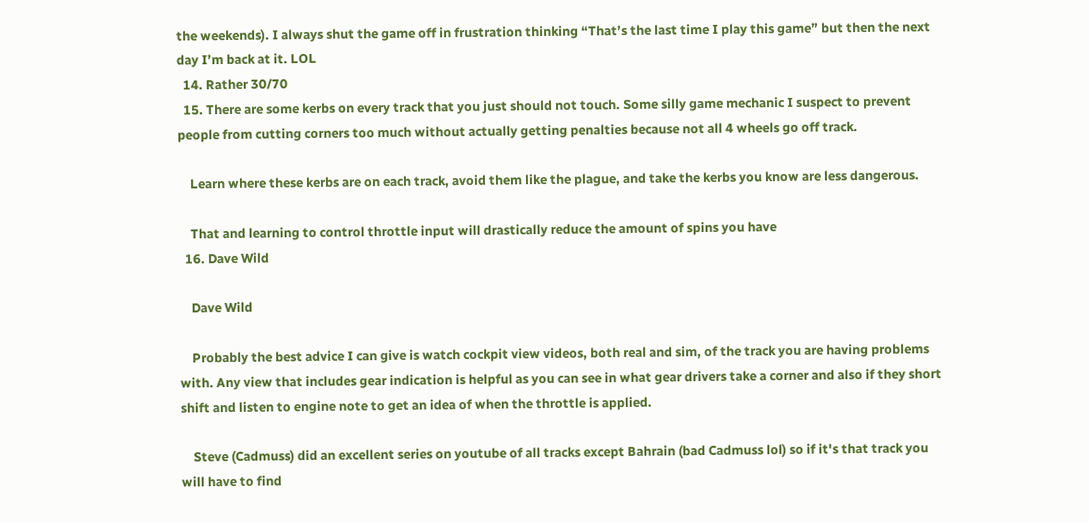the weekends). I always shut the game off in frustration thinking “That’s the last time I play this game” but then the next day I’m back at it. LOL
  14. Rather 30/70
  15. There are some kerbs on every track that you just should not touch. Some silly game mechanic I suspect to prevent people from cutting corners too much without actually getting penalties because not all 4 wheels go off track.

    Learn where these kerbs are on each track, avoid them like the plague, and take the kerbs you know are less dangerous.

    That and learning to control throttle input will drastically reduce the amount of spins you have
  16. Dave Wild

    Dave Wild

    Probably the best advice I can give is watch cockpit view videos, both real and sim, of the track you are having problems with. Any view that includes gear indication is helpful as you can see in what gear drivers take a corner and also if they short shift and listen to engine note to get an idea of when the throttle is applied.

    Steve (Cadmuss) did an excellent series on youtube of all tracks except Bahrain (bad Cadmuss lol) so if it's that track you will have to find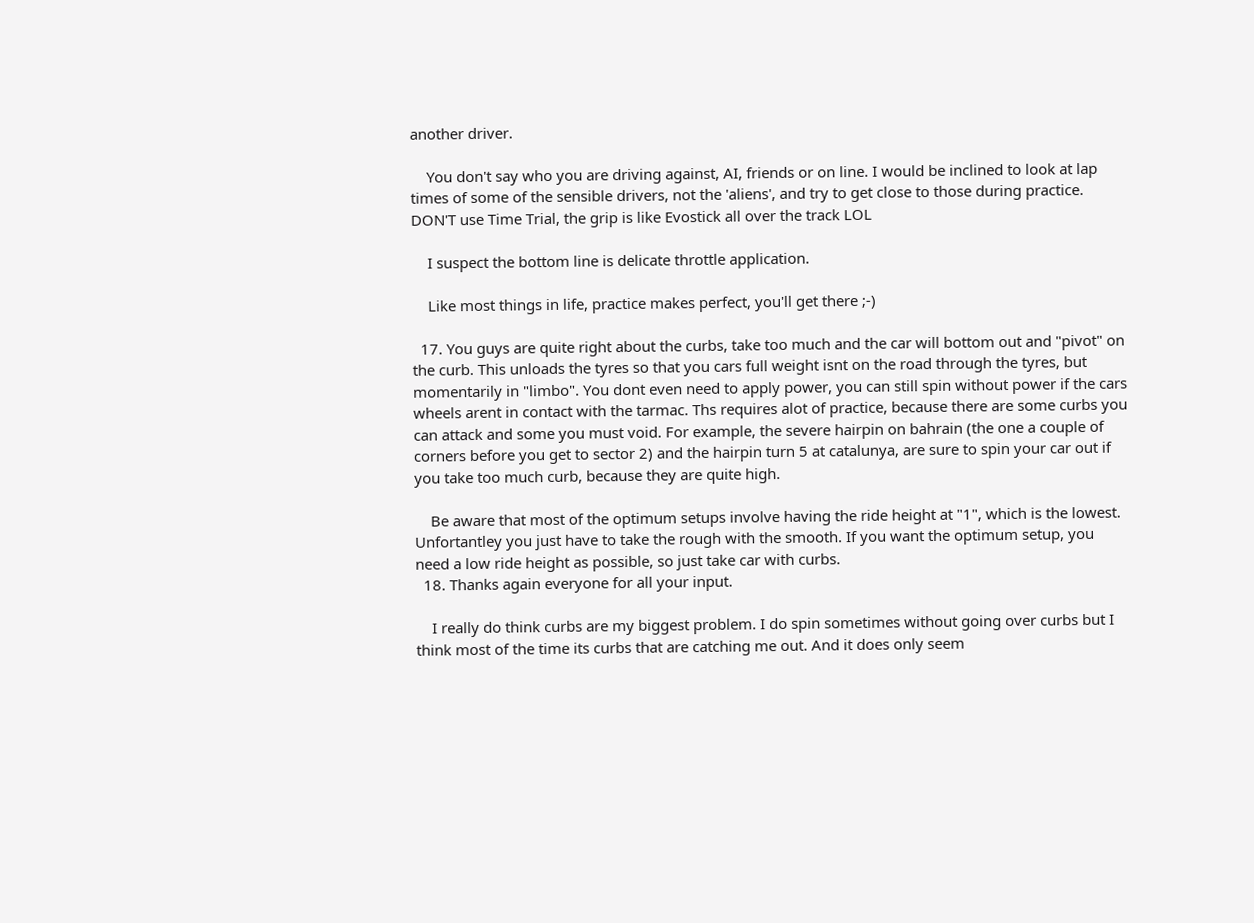another driver.

    You don't say who you are driving against, AI, friends or on line. I would be inclined to look at lap times of some of the sensible drivers, not the 'aliens', and try to get close to those during practice. DON'T use Time Trial, the grip is like Evostick all over the track LOL

    I suspect the bottom line is delicate throttle application.

    Like most things in life, practice makes perfect, you'll get there ;-)

  17. You guys are quite right about the curbs, take too much and the car will bottom out and "pivot" on the curb. This unloads the tyres so that you cars full weight isnt on the road through the tyres, but momentarily in "limbo". You dont even need to apply power, you can still spin without power if the cars wheels arent in contact with the tarmac. Ths requires alot of practice, because there are some curbs you can attack and some you must void. For example, the severe hairpin on bahrain (the one a couple of corners before you get to sector 2) and the hairpin turn 5 at catalunya, are sure to spin your car out if you take too much curb, because they are quite high.

    Be aware that most of the optimum setups involve having the ride height at "1", which is the lowest. Unfortantley you just have to take the rough with the smooth. If you want the optimum setup, you need a low ride height as possible, so just take car with curbs.
  18. Thanks again everyone for all your input.

    I really do think curbs are my biggest problem. I do spin sometimes without going over curbs but I think most of the time its curbs that are catching me out. And it does only seem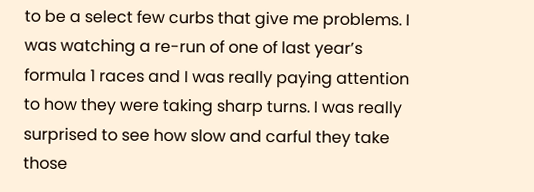to be a select few curbs that give me problems. I was watching a re-run of one of last year’s formula 1 races and I was really paying attention to how they were taking sharp turns. I was really surprised to see how slow and carful they take those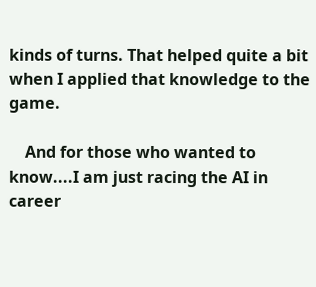kinds of turns. That helped quite a bit when I applied that knowledge to the game.

    And for those who wanted to know....I am just racing the AI in career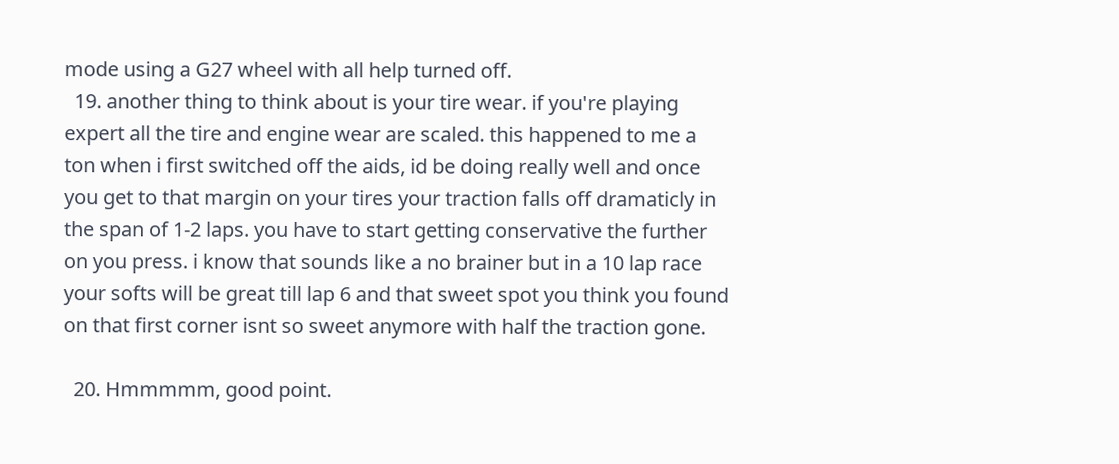mode using a G27 wheel with all help turned off.
  19. another thing to think about is your tire wear. if you're playing expert all the tire and engine wear are scaled. this happened to me a ton when i first switched off the aids, id be doing really well and once you get to that margin on your tires your traction falls off dramaticly in the span of 1-2 laps. you have to start getting conservative the further on you press. i know that sounds like a no brainer but in a 10 lap race your softs will be great till lap 6 and that sweet spot you think you found on that first corner isnt so sweet anymore with half the traction gone.

  20. Hmmmmm, good point.